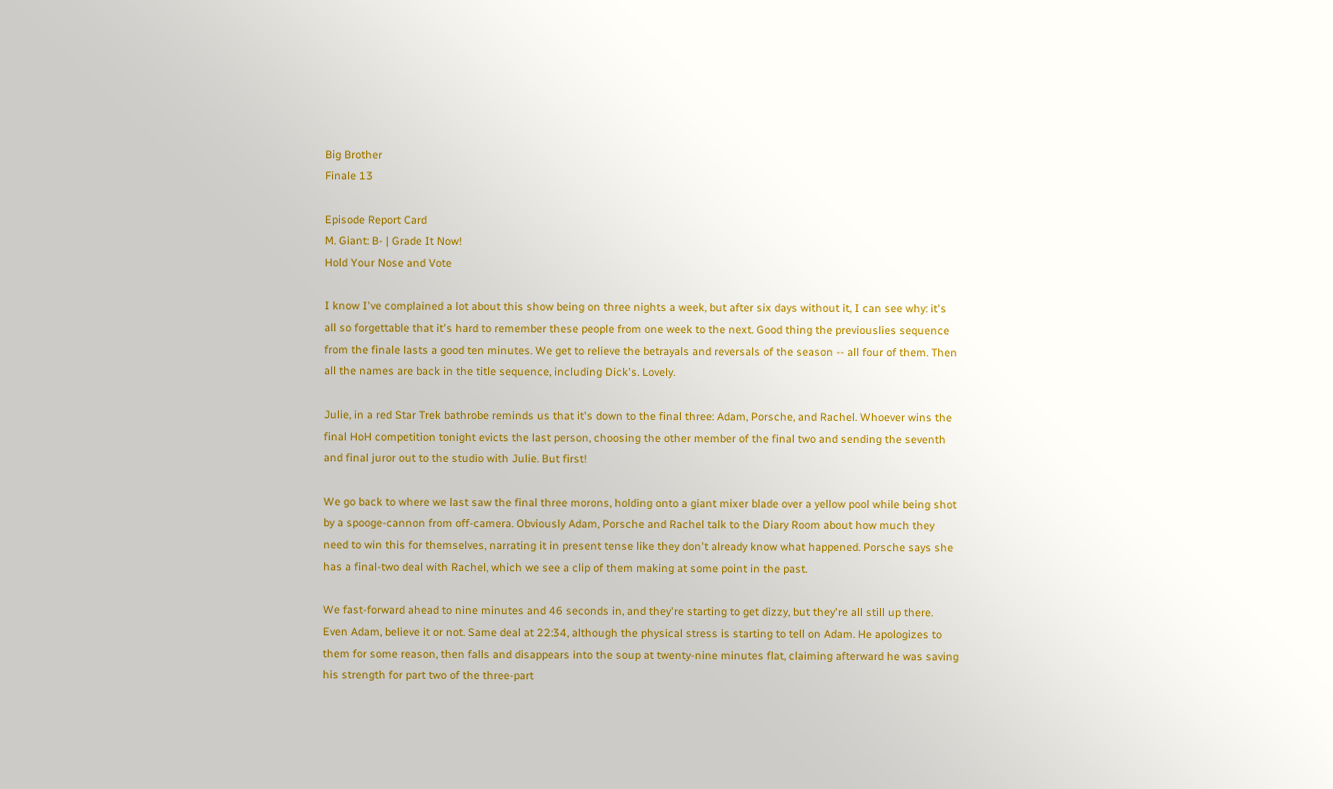Big Brother
Finale 13

Episode Report Card
M. Giant: B- | Grade It Now!
Hold Your Nose and Vote

I know I've complained a lot about this show being on three nights a week, but after six days without it, I can see why: it's all so forgettable that it's hard to remember these people from one week to the next. Good thing the previouslies sequence from the finale lasts a good ten minutes. We get to relieve the betrayals and reversals of the season -- all four of them. Then all the names are back in the title sequence, including Dick's. Lovely.

Julie, in a red Star Trek bathrobe reminds us that it's down to the final three: Adam, Porsche, and Rachel. Whoever wins the final HoH competition tonight evicts the last person, choosing the other member of the final two and sending the seventh and final juror out to the studio with Julie. But first!

We go back to where we last saw the final three morons, holding onto a giant mixer blade over a yellow pool while being shot by a spooge-cannon from off-camera. Obviously Adam, Porsche and Rachel talk to the Diary Room about how much they need to win this for themselves, narrating it in present tense like they don't already know what happened. Porsche says she has a final-two deal with Rachel, which we see a clip of them making at some point in the past.

We fast-forward ahead to nine minutes and 46 seconds in, and they're starting to get dizzy, but they're all still up there. Even Adam, believe it or not. Same deal at 22:34, although the physical stress is starting to tell on Adam. He apologizes to them for some reason, then falls and disappears into the soup at twenty-nine minutes flat, claiming afterward he was saving his strength for part two of the three-part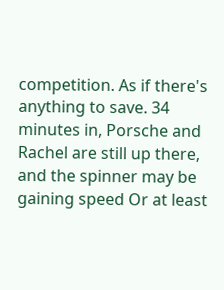competition. As if there's anything to save. 34 minutes in, Porsche and Rachel are still up there, and the spinner may be gaining speed Or at least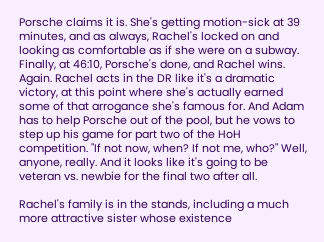Porsche claims it is. She's getting motion-sick at 39 minutes, and as always, Rachel's locked on and looking as comfortable as if she were on a subway. Finally, at 46:10, Porsche's done, and Rachel wins. Again. Rachel acts in the DR like it's a dramatic victory, at this point where she's actually earned some of that arrogance she's famous for. And Adam has to help Porsche out of the pool, but he vows to step up his game for part two of the HoH competition. "If not now, when? If not me, who?" Well, anyone, really. And it looks like it's going to be veteran vs. newbie for the final two after all.

Rachel's family is in the stands, including a much more attractive sister whose existence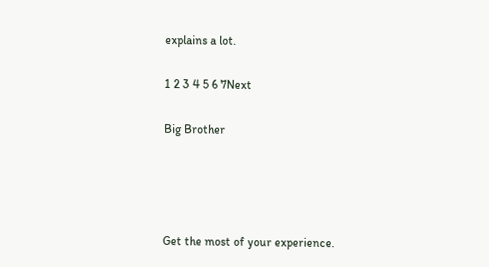explains a lot.

1 2 3 4 5 6 7Next

Big Brother




Get the most of your experience.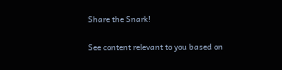Share the Snark!

See content relevant to you based on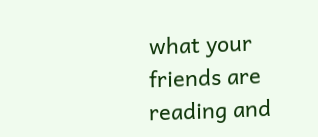what your friends are reading and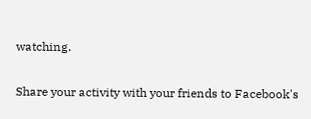watching.

Share your activity with your friends to Facebook's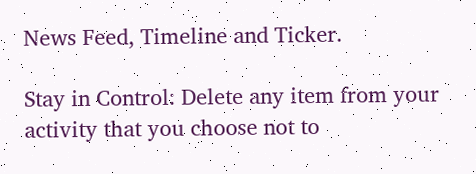News Feed, Timeline and Ticker.

Stay in Control: Delete any item from your activity that you choose not to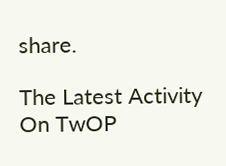share.

The Latest Activity On TwOP